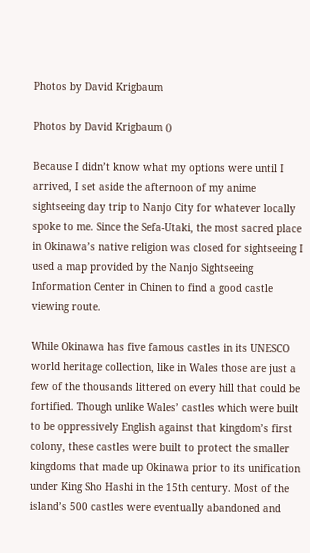Photos by David Krigbaum

Photos by David Krigbaum ()

Because I didn’t know what my options were until I arrived, I set aside the afternoon of my anime sightseeing day trip to Nanjo City for whatever locally spoke to me. Since the Sefa-Utaki, the most sacred place in Okinawa’s native religion was closed for sightseeing I used a map provided by the Nanjo Sightseeing Information Center in Chinen to find a good castle viewing route.

While Okinawa has five famous castles in its UNESCO world heritage collection, like in Wales those are just a few of the thousands littered on every hill that could be fortified. Though unlike Wales’ castles which were built to be oppressively English against that kingdom’s first colony, these castles were built to protect the smaller kingdoms that made up Okinawa prior to its unification under King Sho Hashi in the 15th century. Most of the island’s 500 castles were eventually abandoned and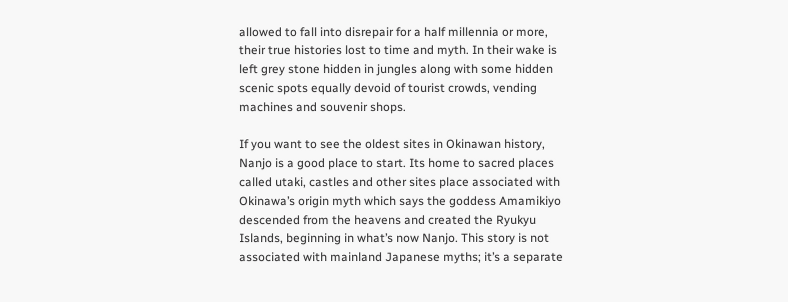allowed to fall into disrepair for a half millennia or more, their true histories lost to time and myth. In their wake is left grey stone hidden in jungles along with some hidden scenic spots equally devoid of tourist crowds, vending machines and souvenir shops.

If you want to see the oldest sites in Okinawan history, Nanjo is a good place to start. Its home to sacred places called utaki, castles and other sites place associated with Okinawa’s origin myth which says the goddess Amamikiyo descended from the heavens and created the Ryukyu Islands, beginning in what’s now Nanjo. This story is not associated with mainland Japanese myths; it’s a separate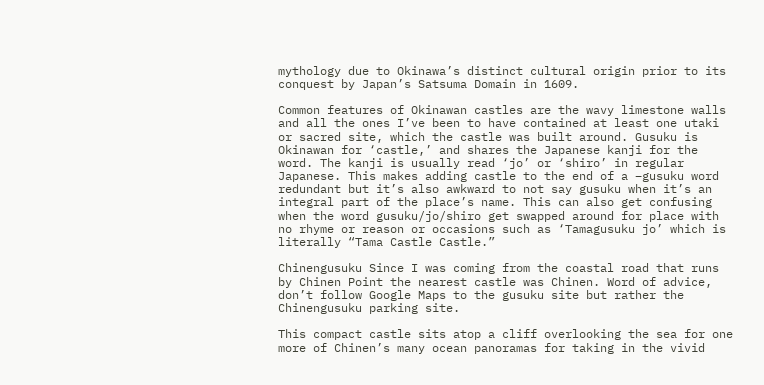mythology due to Okinawa’s distinct cultural origin prior to its conquest by Japan’s Satsuma Domain in 1609.

Common features of Okinawan castles are the wavy limestone walls and all the ones I’ve been to have contained at least one utaki or sacred site, which the castle was built around. Gusuku is Okinawan for ‘castle,’ and shares the Japanese kanji for the word. The kanji is usually read ‘jo’ or ‘shiro’ in regular Japanese. This makes adding castle to the end of a –gusuku word redundant but it’s also awkward to not say gusuku when it’s an integral part of the place’s name. This can also get confusing when the word gusuku/jo/shiro get swapped around for place with no rhyme or reason or occasions such as ‘Tamagusuku jo’ which is literally “Tama Castle Castle.”

Chinengusuku Since I was coming from the coastal road that runs by Chinen Point the nearest castle was Chinen. Word of advice, don’t follow Google Maps to the gusuku site but rather the Chinengusuku parking site.

This compact castle sits atop a cliff overlooking the sea for one more of Chinen’s many ocean panoramas for taking in the vivid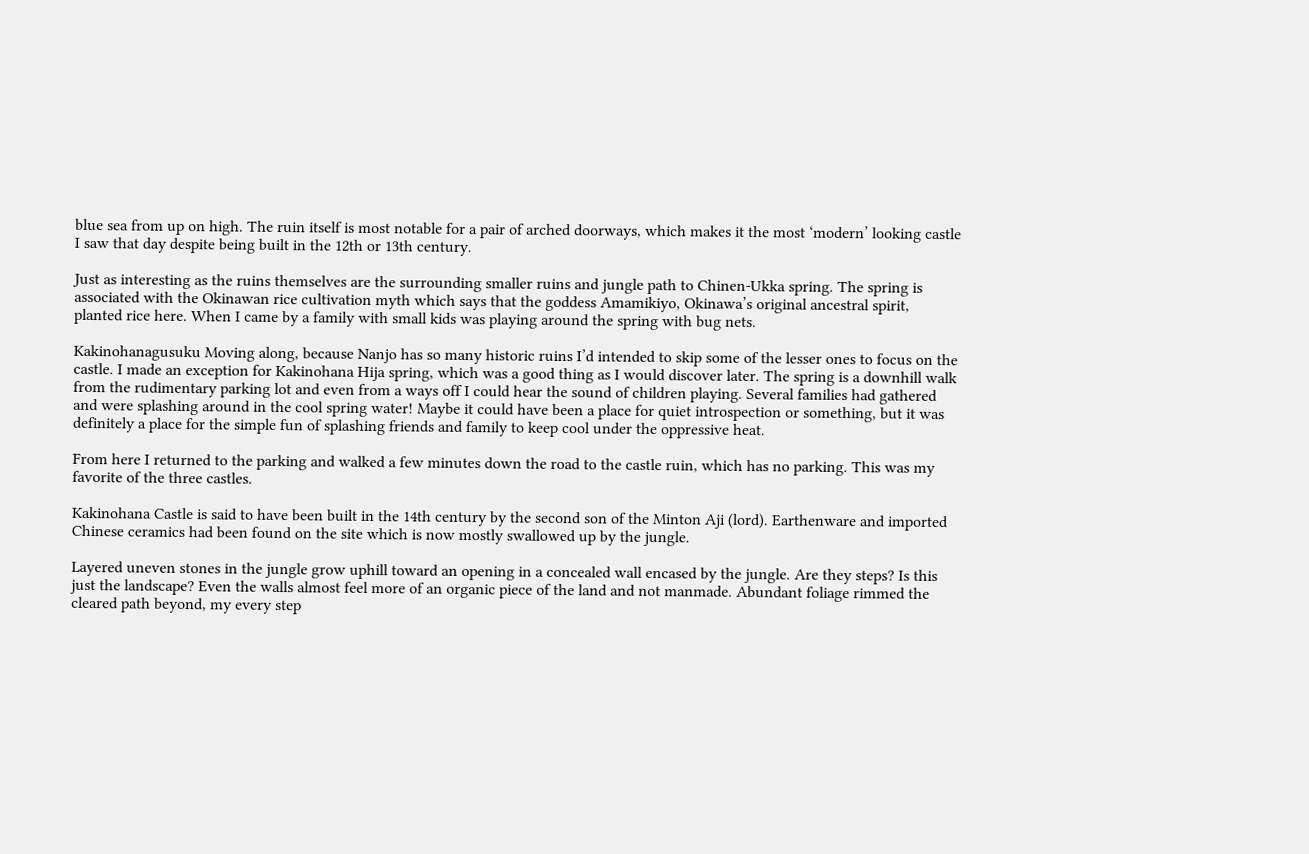blue sea from up on high. The ruin itself is most notable for a pair of arched doorways, which makes it the most ‘modern’ looking castle I saw that day despite being built in the 12th or 13th century.

Just as interesting as the ruins themselves are the surrounding smaller ruins and jungle path to Chinen-Ukka spring. The spring is associated with the Okinawan rice cultivation myth which says that the goddess Amamikiyo, Okinawa’s original ancestral spirit, planted rice here. When I came by a family with small kids was playing around the spring with bug nets.

Kakinohanagusuku Moving along, because Nanjo has so many historic ruins I’d intended to skip some of the lesser ones to focus on the castle. I made an exception for Kakinohana Hija spring, which was a good thing as I would discover later. The spring is a downhill walk from the rudimentary parking lot and even from a ways off I could hear the sound of children playing. Several families had gathered and were splashing around in the cool spring water! Maybe it could have been a place for quiet introspection or something, but it was definitely a place for the simple fun of splashing friends and family to keep cool under the oppressive heat.

From here I returned to the parking and walked a few minutes down the road to the castle ruin, which has no parking. This was my favorite of the three castles.

Kakinohana Castle is said to have been built in the 14th century by the second son of the Minton Aji (lord). Earthenware and imported Chinese ceramics had been found on the site which is now mostly swallowed up by the jungle.

Layered uneven stones in the jungle grow uphill toward an opening in a concealed wall encased by the jungle. Are they steps? Is this just the landscape? Even the walls almost feel more of an organic piece of the land and not manmade. Abundant foliage rimmed the cleared path beyond, my every step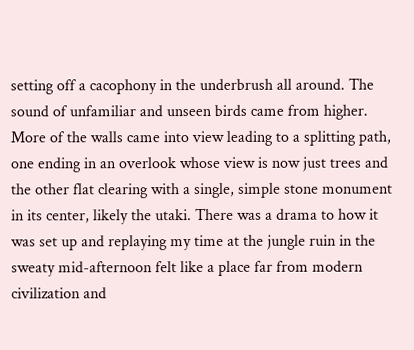setting off a cacophony in the underbrush all around. The sound of unfamiliar and unseen birds came from higher. More of the walls came into view leading to a splitting path, one ending in an overlook whose view is now just trees and the other flat clearing with a single, simple stone monument in its center, likely the utaki. There was a drama to how it was set up and replaying my time at the jungle ruin in the sweaty mid-afternoon felt like a place far from modern civilization and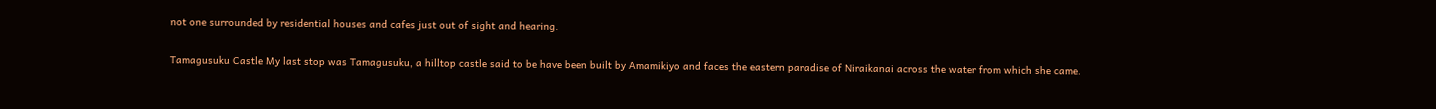not one surrounded by residential houses and cafes just out of sight and hearing.

Tamagusuku Castle My last stop was Tamagusuku, a hilltop castle said to be have been built by Amamikiyo and faces the eastern paradise of Niraikanai across the water from which she came.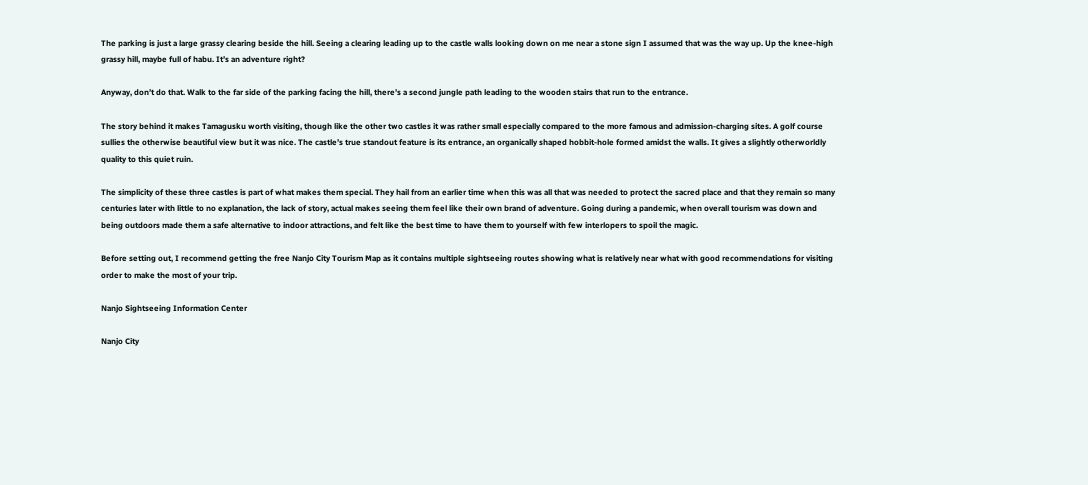The parking is just a large grassy clearing beside the hill. Seeing a clearing leading up to the castle walls looking down on me near a stone sign I assumed that was the way up. Up the knee-high grassy hill, maybe full of habu. It’s an adventure right?

Anyway, don’t do that. Walk to the far side of the parking facing the hill, there’s a second jungle path leading to the wooden stairs that run to the entrance.

The story behind it makes Tamagusku worth visiting, though like the other two castles it was rather small especially compared to the more famous and admission-charging sites. A golf course sullies the otherwise beautiful view but it was nice. The castle’s true standout feature is its entrance, an organically shaped hobbit-hole formed amidst the walls. It gives a slightly otherworldly quality to this quiet ruin.

The simplicity of these three castles is part of what makes them special. They hail from an earlier time when this was all that was needed to protect the sacred place and that they remain so many centuries later with little to no explanation, the lack of story, actual makes seeing them feel like their own brand of adventure. Going during a pandemic, when overall tourism was down and being outdoors made them a safe alternative to indoor attractions, and felt like the best time to have them to yourself with few interlopers to spoil the magic.

Before setting out, I recommend getting the free Nanjo City Tourism Map as it contains multiple sightseeing routes showing what is relatively near what with good recommendations for visiting order to make the most of your trip.

Nanjo Sightseeing Information Center

Nanjo City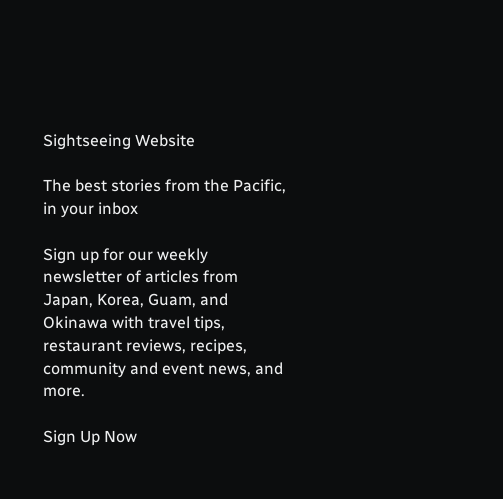Sightseeing Website

The best stories from the Pacific, in your inbox

Sign up for our weekly newsletter of articles from Japan, Korea, Guam, and Okinawa with travel tips, restaurant reviews, recipes, community and event news, and more.

Sign Up Now